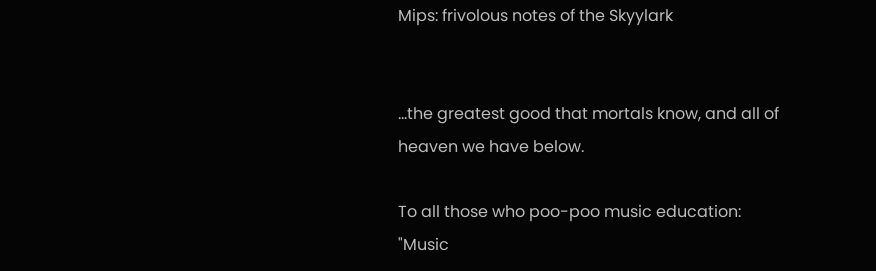Mips: frivolous notes of the Skyylark


...the greatest good that mortals know, and all of heaven we have below.

To all those who poo-poo music education:
"Music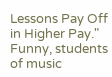Lessons Pay Off in Higher Pay."
Funny, students of music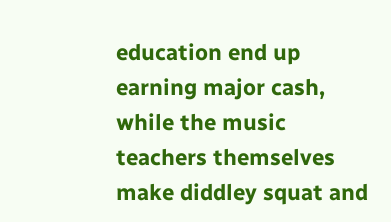education end up earning major cash, while the music teachers themselves make diddley squat and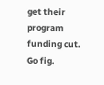get their program funding cut. Go fig.